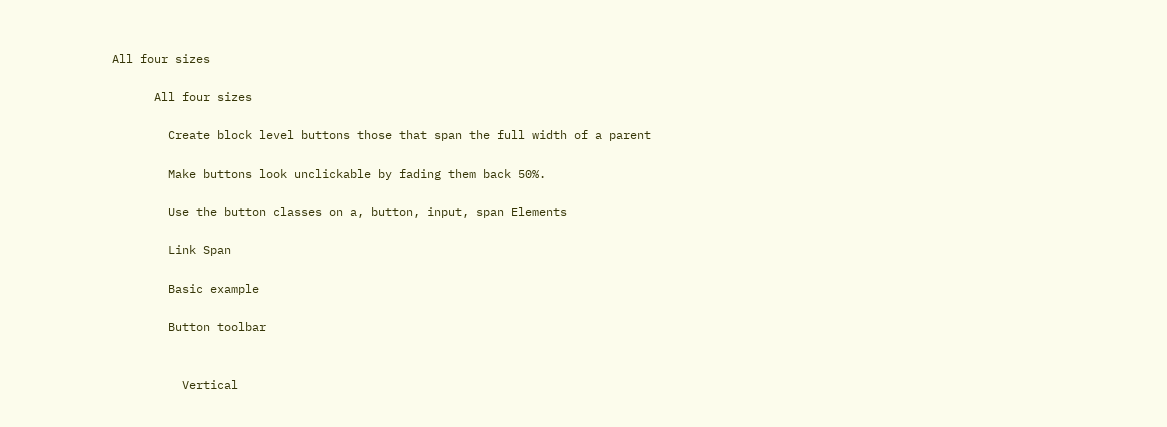All four sizes

      All four sizes

        Create block level buttons those that span the full width of a parent

        Make buttons look unclickable by fading them back 50%.

        Use the button classes on a, button, input, span Elements

        Link Span

        Basic example

        Button toolbar


          Vertical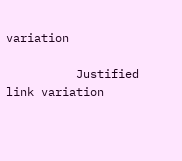variation

          Justified link variation